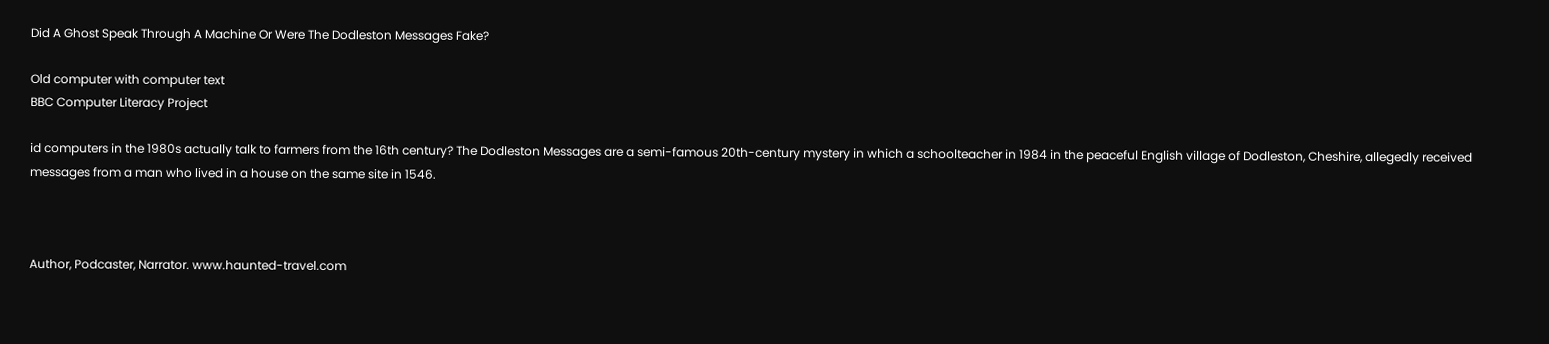Did A Ghost Speak Through A Machine Or Were The Dodleston Messages Fake?

Old computer with computer text
BBC Computer Literacy Project

id computers in the 1980s actually talk to farmers from the 16th century? The Dodleston Messages are a semi-famous 20th-century mystery in which a schoolteacher in 1984 in the peaceful English village of Dodleston, Cheshire, allegedly received messages from a man who lived in a house on the same site in 1546.



Author, Podcaster, Narrator. www.haunted-travel.com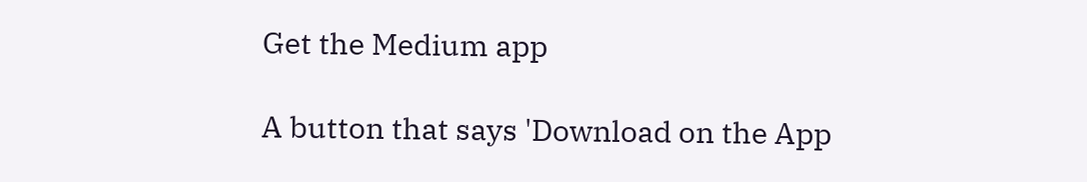Get the Medium app

A button that says 'Download on the App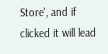Store', and if clicked it will lead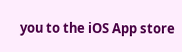you to the iOS App store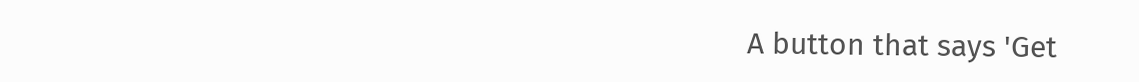A button that says 'Get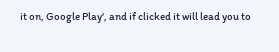it on, Google Play', and if clicked it will lead you to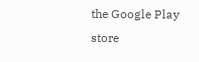the Google Play store